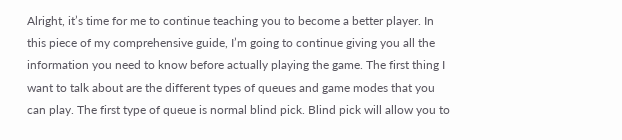Alright, it’s time for me to continue teaching you to become a better player. In this piece of my comprehensive guide, I’m going to continue giving you all the information you need to know before actually playing the game. The first thing I want to talk about are the different types of queues and game modes that you can play. The first type of queue is normal blind pick. Blind pick will allow you to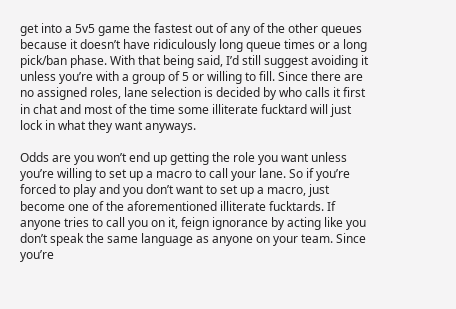get into a 5v5 game the fastest out of any of the other queues because it doesn’t have ridiculously long queue times or a long pick/ban phase. With that being said, I’d still suggest avoiding it unless you’re with a group of 5 or willing to fill. Since there are no assigned roles, lane selection is decided by who calls it first in chat and most of the time some illiterate fucktard will just lock in what they want anyways.

Odds are you won’t end up getting the role you want unless you’re willing to set up a macro to call your lane. So if you’re forced to play and you don’t want to set up a macro, just become one of the aforementioned illiterate fucktards. If anyone tries to call you on it, feign ignorance by acting like you don’t speak the same language as anyone on your team. Since you’re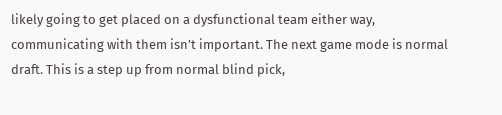likely going to get placed on a dysfunctional team either way, communicating with them isn’t important. The next game mode is normal draft. This is a step up from normal blind pick,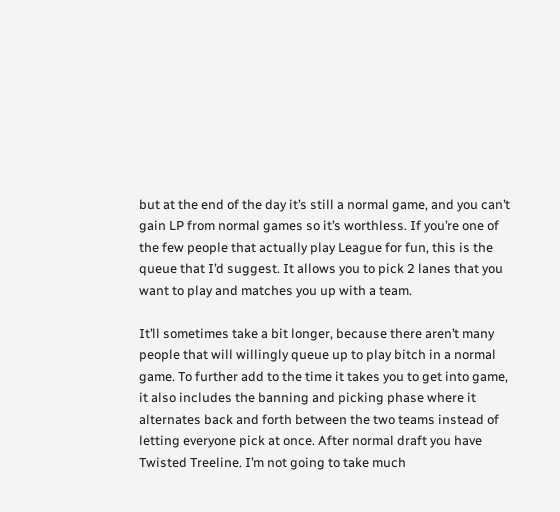but at the end of the day it’s still a normal game, and you can’t gain LP from normal games so it’s worthless. If you’re one of the few people that actually play League for fun, this is the queue that I’d suggest. It allows you to pick 2 lanes that you want to play and matches you up with a team.

It’ll sometimes take a bit longer, because there aren’t many people that will willingly queue up to play bitch in a normal game. To further add to the time it takes you to get into game, it also includes the banning and picking phase where it alternates back and forth between the two teams instead of letting everyone pick at once. After normal draft you have Twisted Treeline. I’m not going to take much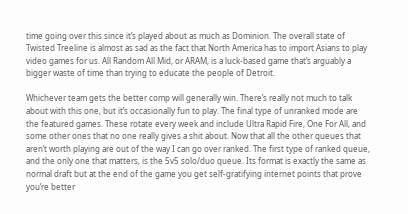time going over this since it’s played about as much as Dominion. The overall state of Twisted Treeline is almost as sad as the fact that North America has to import Asians to play video games for us. All Random All Mid, or ARAM, is a luck-based game that’s arguably a bigger waste of time than trying to educate the people of Detroit.

Whichever team gets the better comp will generally win. There’s really not much to talk about with this one, but it’s occasionally fun to play. The final type of unranked mode are the featured games. These rotate every week and include Ultra Rapid Fire, One For All, and some other ones that no one really gives a shit about. Now that all the other queues that aren’t worth playing are out of the way I can go over ranked. The first type of ranked queue, and the only one that matters, is the 5v5 solo/duo queue. Its format is exactly the same as normal draft but at the end of the game you get self-gratifying internet points that prove you’re better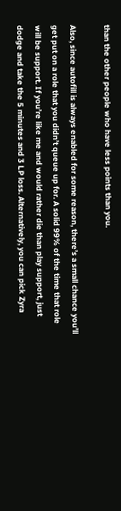than the other people who have less points than you.

Also, since autofill is always enabled for some reason, there’s a small chance you’ll get put on a role that you didn’t queue up for. A solid 99% of the time that role will be support. If you’re like me and would rather die than play support, just dodge and take the 5 minutes and 3 LP loss. Alternatively, you can pick Zyra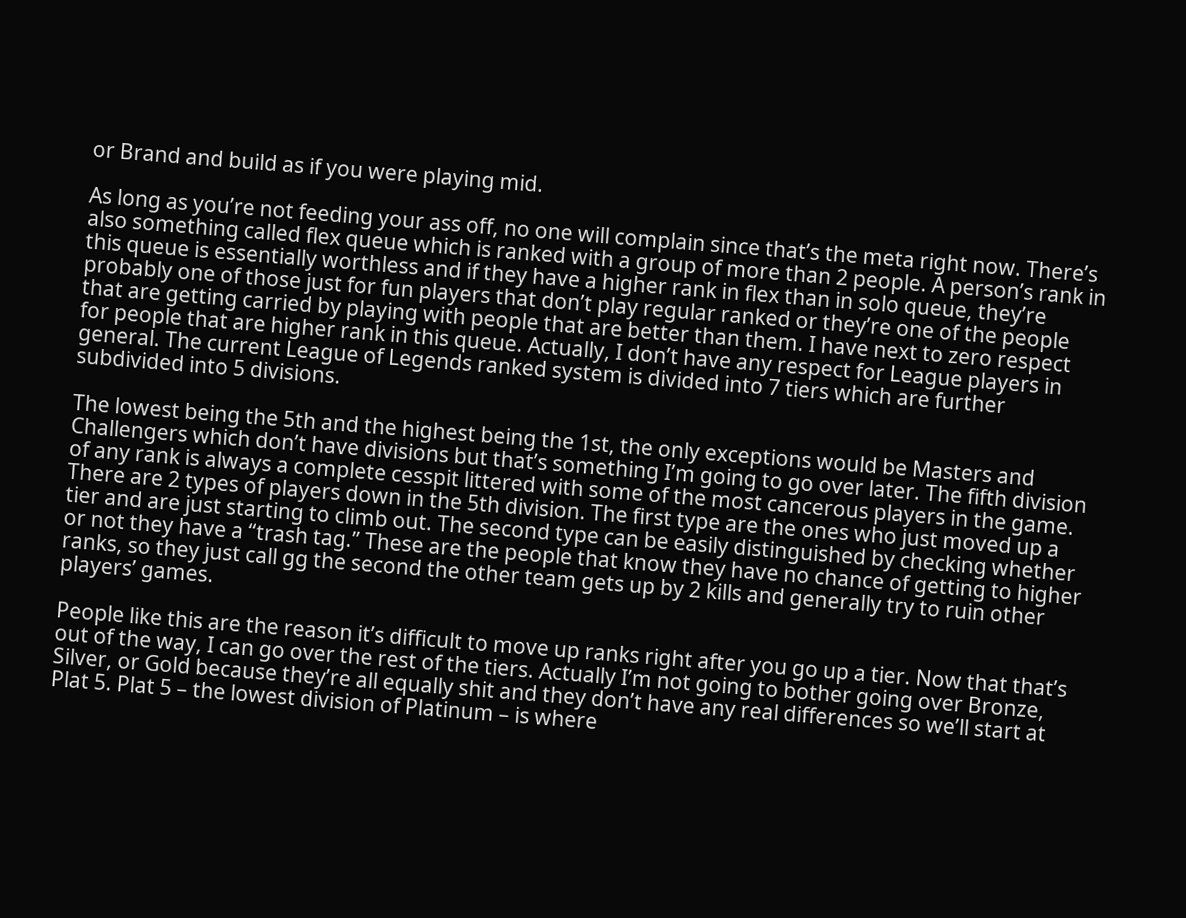or Brand and build as if you were playing mid.

As long as you’re not feeding your ass off, no one will complain since that’s the meta right now. There’s also something called flex queue which is ranked with a group of more than 2 people. A person’s rank in this queue is essentially worthless and if they have a higher rank in flex than in solo queue, they’re probably one of those just for fun players that don’t play regular ranked or they’re one of the people that are getting carried by playing with people that are better than them. I have next to zero respect for people that are higher rank in this queue. Actually, I don’t have any respect for League players in general. The current League of Legends ranked system is divided into 7 tiers which are further subdivided into 5 divisions.

The lowest being the 5th and the highest being the 1st, the only exceptions would be Masters and Challengers which don’t have divisions but that’s something I’m going to go over later. The fifth division of any rank is always a complete cesspit littered with some of the most cancerous players in the game. There are 2 types of players down in the 5th division. The first type are the ones who just moved up a tier and are just starting to climb out. The second type can be easily distinguished by checking whether or not they have a “trash tag.” These are the people that know they have no chance of getting to higher ranks, so they just call gg the second the other team gets up by 2 kills and generally try to ruin other players’ games.

People like this are the reason it’s difficult to move up ranks right after you go up a tier. Now that that’s out of the way, I can go over the rest of the tiers. Actually I’m not going to bother going over Bronze, Silver, or Gold because they’re all equally shit and they don’t have any real differences so we’ll start at Plat 5. Plat 5 – the lowest division of Platinum – is where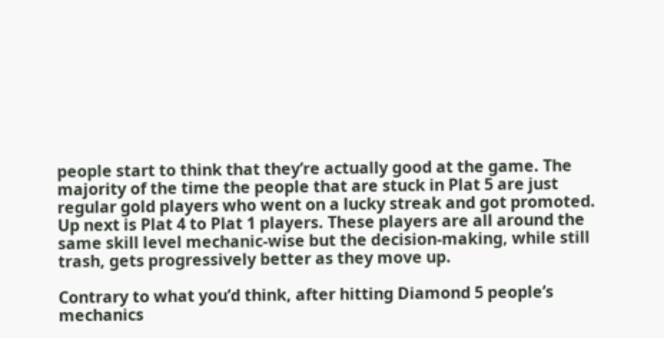people start to think that they’re actually good at the game. The majority of the time the people that are stuck in Plat 5 are just regular gold players who went on a lucky streak and got promoted. Up next is Plat 4 to Plat 1 players. These players are all around the same skill level mechanic-wise but the decision-making, while still trash, gets progressively better as they move up.

Contrary to what you’d think, after hitting Diamond 5 people’s mechanics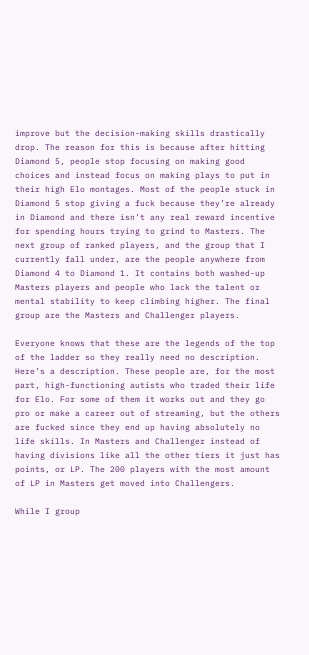improve but the decision-making skills drastically drop. The reason for this is because after hitting Diamond 5, people stop focusing on making good choices and instead focus on making plays to put in their high Elo montages. Most of the people stuck in Diamond 5 stop giving a fuck because they’re already in Diamond and there isn’t any real reward incentive for spending hours trying to grind to Masters. The next group of ranked players, and the group that I currently fall under, are the people anywhere from Diamond 4 to Diamond 1. It contains both washed-up Masters players and people who lack the talent or mental stability to keep climbing higher. The final group are the Masters and Challenger players.

Everyone knows that these are the legends of the top of the ladder so they really need no description. Here’s a description. These people are, for the most part, high-functioning autists who traded their life for Elo. For some of them it works out and they go pro or make a career out of streaming, but the others are fucked since they end up having absolutely no life skills. In Masters and Challenger instead of having divisions like all the other tiers it just has points, or LP. The 200 players with the most amount of LP in Masters get moved into Challengers.

While I group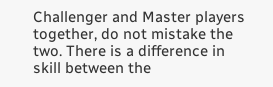Challenger and Master players together, do not mistake the two. There is a difference in skill between the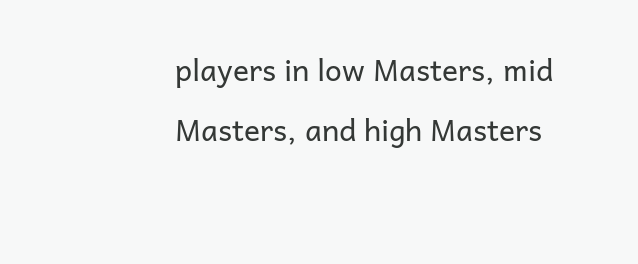players in low Masters, mid Masters, and high Masters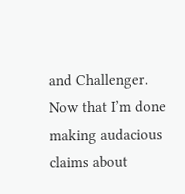and Challenger. Now that I’m done making audacious claims about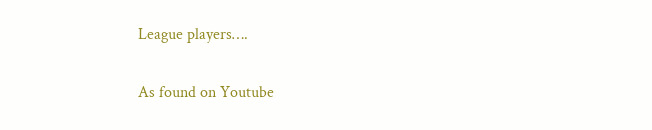League players….

As found on Youtube